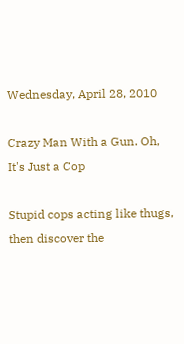Wednesday, April 28, 2010

Crazy Man With a Gun. Oh, It's Just a Cop

Stupid cops acting like thugs, then discover the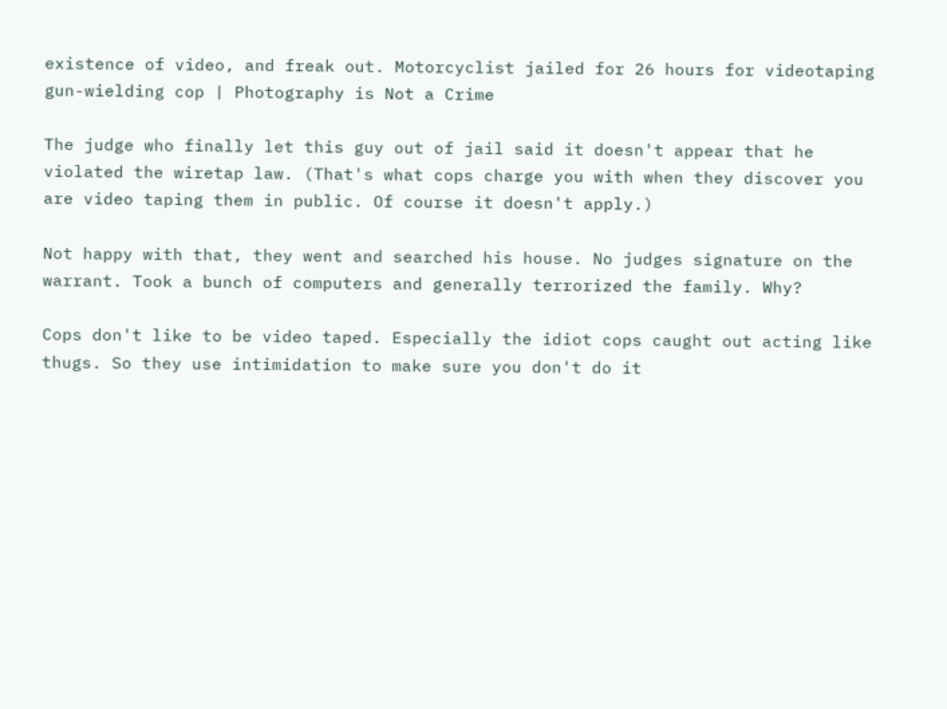existence of video, and freak out. Motorcyclist jailed for 26 hours for videotaping gun-wielding cop | Photography is Not a Crime

The judge who finally let this guy out of jail said it doesn't appear that he violated the wiretap law. (That's what cops charge you with when they discover you are video taping them in public. Of course it doesn't apply.)

Not happy with that, they went and searched his house. No judges signature on the warrant. Took a bunch of computers and generally terrorized the family. Why?

Cops don't like to be video taped. Especially the idiot cops caught out acting like thugs. So they use intimidation to make sure you don't do it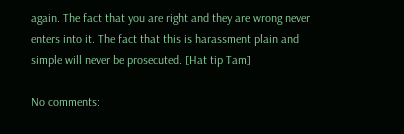again. The fact that you are right and they are wrong never enters into it. The fact that this is harassment plain and simple will never be prosecuted. [Hat tip Tam]

No comments: